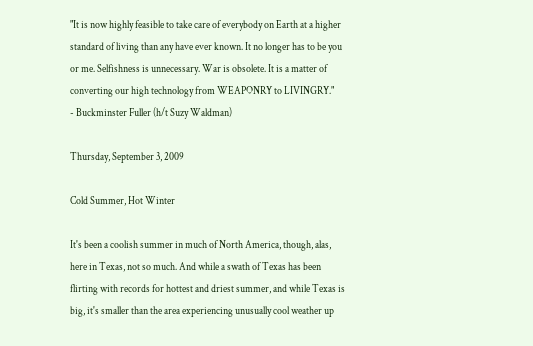"It is now highly feasible to take care of everybody on Earth at a higher standard of living than any have ever known. It no longer has to be you or me. Selfishness is unnecessary. War is obsolete. It is a matter of converting our high technology from WEAPONRY to LIVINGRY."
- Buckminster Fuller (h/t Suzy Waldman)

Thursday, September 3, 2009

Cold Summer, Hot Winter

It's been a coolish summer in much of North America, though, alas, here in Texas, not so much. And while a swath of Texas has been flirting with records for hottest and driest summer, and while Texas is big, it's smaller than the area experiencing unusually cool weather up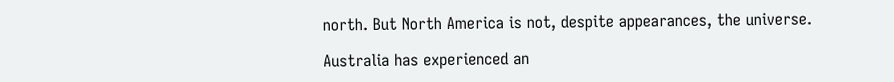north. But North America is not, despite appearances, the universe.

Australia has experienced an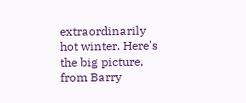extraordinarily hot winter. Here's the big picture, from Barry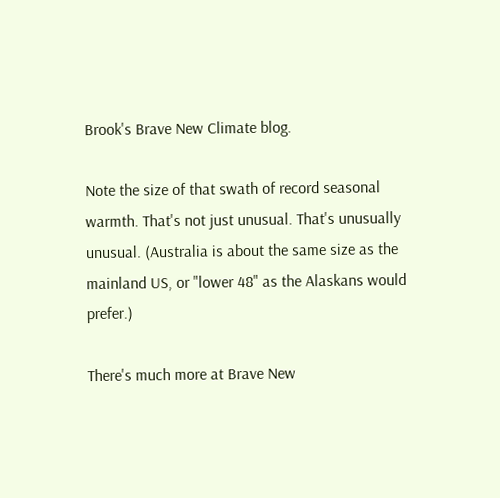Brook's Brave New Climate blog.

Note the size of that swath of record seasonal warmth. That's not just unusual. That's unusually unusual. (Australia is about the same size as the mainland US, or "lower 48" as the Alaskans would prefer.)

There's much more at Brave New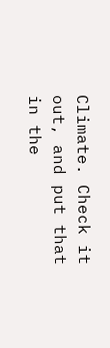Climate. Check it out, and put that in the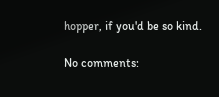hopper, if you'd be so kind.

No comments: